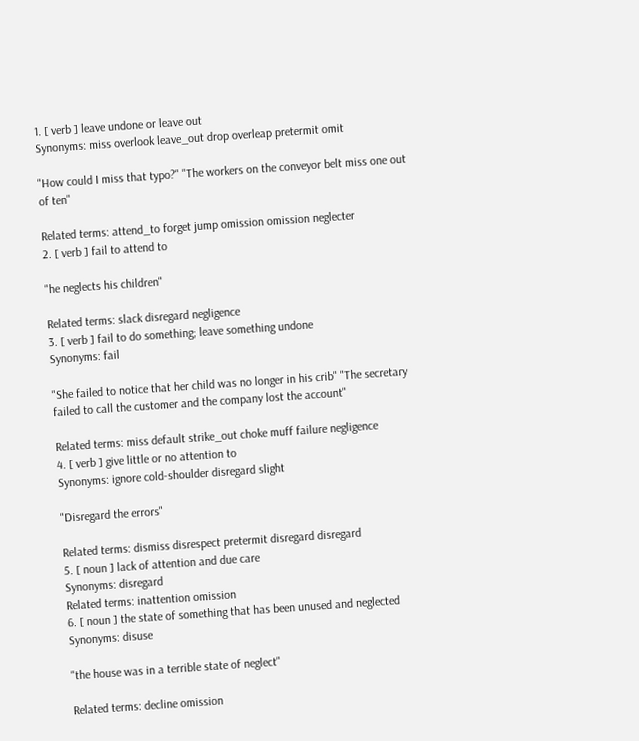1. [ verb ] leave undone or leave out
Synonyms: miss overlook leave_out drop overleap pretermit omit

"How could I miss that typo?" "The workers on the conveyor belt miss one out of ten"

Related terms: attend_to forget jump omission omission neglecter
2. [ verb ] fail to attend to

"he neglects his children"

Related terms: slack disregard negligence
3. [ verb ] fail to do something; leave something undone
Synonyms: fail

"She failed to notice that her child was no longer in his crib" "The secretary failed to call the customer and the company lost the account"

Related terms: miss default strike_out choke muff failure negligence
4. [ verb ] give little or no attention to
Synonyms: ignore cold-shoulder disregard slight

"Disregard the errors"

Related terms: dismiss disrespect pretermit disregard disregard
5. [ noun ] lack of attention and due care
Synonyms: disregard
Related terms: inattention omission
6. [ noun ] the state of something that has been unused and neglected
Synonyms: disuse

"the house was in a terrible state of neglect"

Related terms: decline omission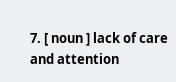7. [ noun ] lack of care and attention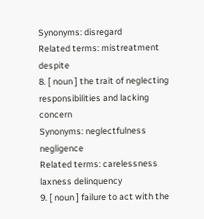Synonyms: disregard
Related terms: mistreatment despite
8. [ noun ] the trait of neglecting responsibilities and lacking concern
Synonyms: neglectfulness negligence
Related terms: carelessness laxness delinquency
9. [ noun ] failure to act with the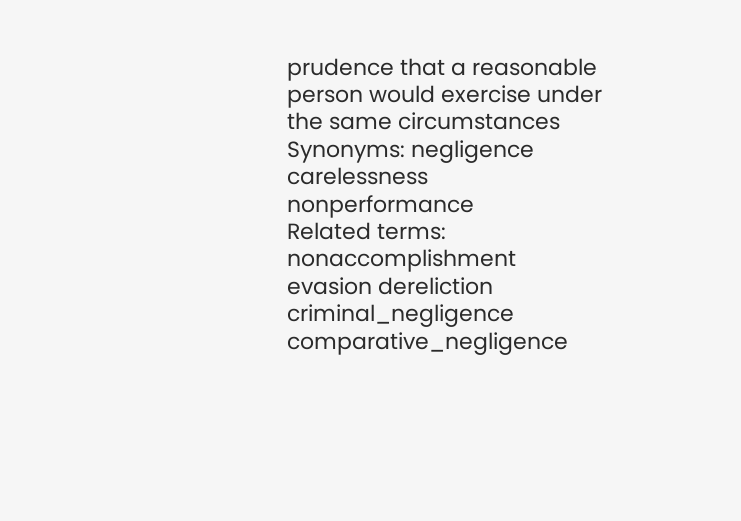prudence that a reasonable person would exercise under the same circumstances
Synonyms: negligence carelessness nonperformance
Related terms: nonaccomplishment evasion dereliction criminal_negligence comparative_negligence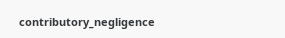contributory_negligence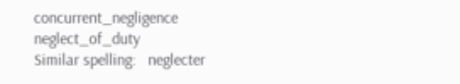concurrent_negligence neglect_of_duty
Similar spelling:   neglecter